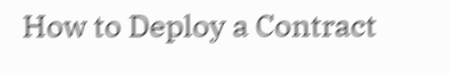How to Deploy a Contract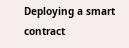Deploying a smart contract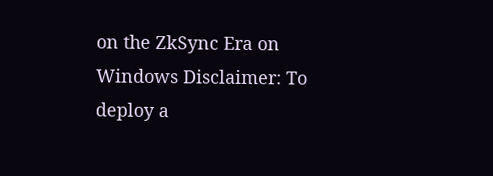on the ZkSync Era on Windows Disclaimer: To deploy a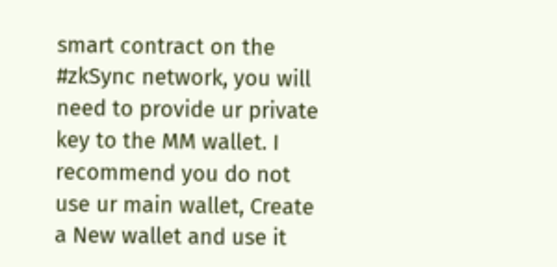smart contract on the #zkSync network, you will need to provide ur private key to the MM wallet. I recommend you do not use ur main wallet, Create a New wallet and use it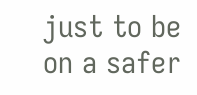just to be on a safer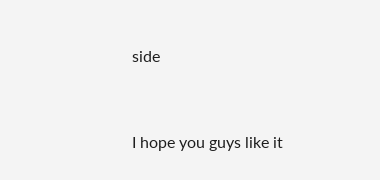side


I hope you guys like it